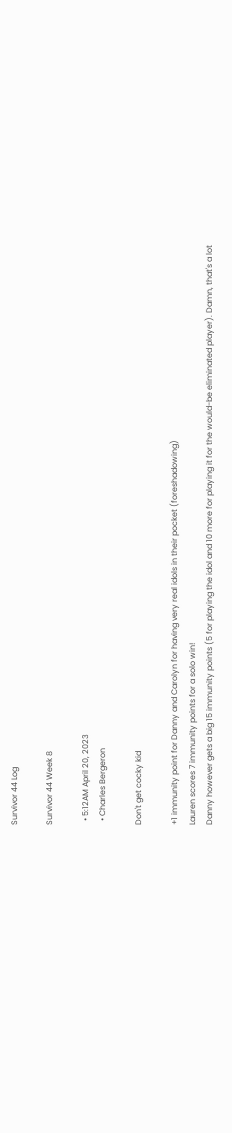Survivor 44 Log

Survivor 44 Week 8

  • 5:12AM April 20, 2023
  • Charles Bergeron

Don't get cocky kid

+1 immunity point for Danny and Carolyn for having very real idols in their pocket (foreshadowing)
Lauren scores 7 immunity points for a solo win!
Danny however gets a big 15 immunity points (5 for playing the idol and 10 more for playing it for the would-be eliminated player). Damn, that's a lot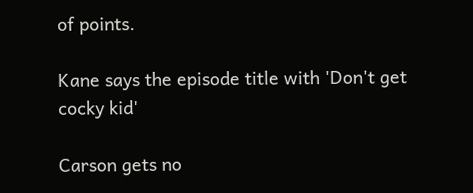of points.

Kane says the episode title with 'Don't get cocky kid'

Carson gets no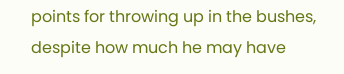points for throwing up in the bushes, despite how much he may have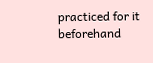practiced for it beforehand